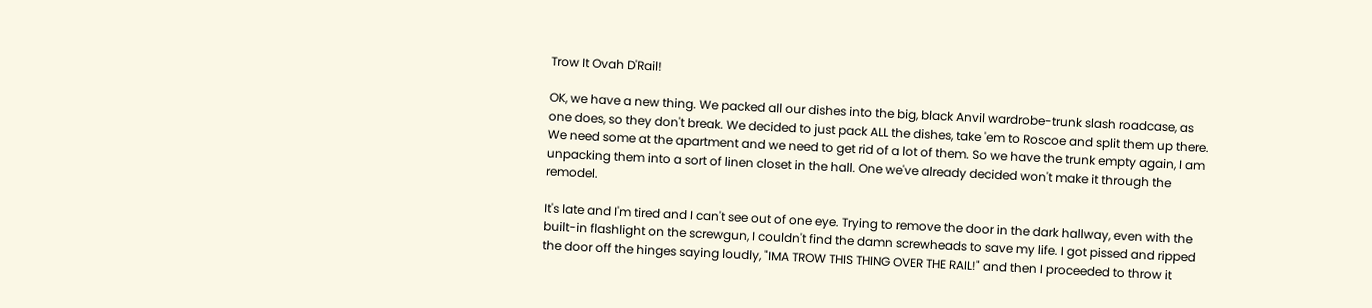Trow It Ovah D'Rail!

OK, we have a new thing. We packed all our dishes into the big, black Anvil wardrobe-trunk slash roadcase, as one does, so they don't break. We decided to just pack ALL the dishes, take 'em to Roscoe and split them up there. We need some at the apartment and we need to get rid of a lot of them. So we have the trunk empty again, I am unpacking them into a sort of linen closet in the hall. One we've already decided won't make it through the remodel.

It's late and I'm tired and I can't see out of one eye. Trying to remove the door in the dark hallway, even with the built-in flashlight on the screwgun, I couldn't find the damn screwheads to save my life. I got pissed and ripped the door off the hinges saying loudly, "IMA TROW THIS THING OVER THE RAIL!" and then I proceeded to throw it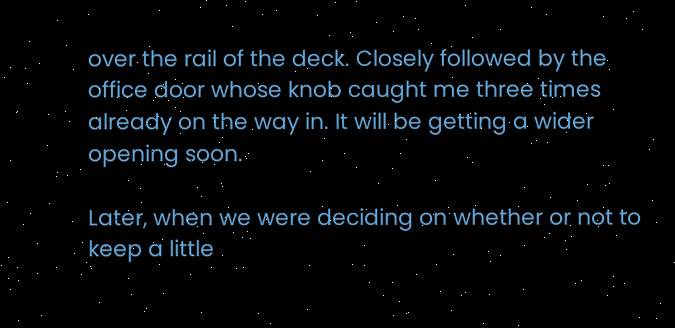over the rail of the deck. Closely followed by the office door whose knob caught me three times already on the way in. It will be getting a wider opening soon.

Later, when we were deciding on whether or not to keep a little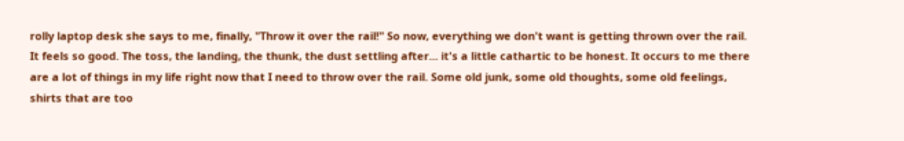rolly laptop desk she says to me, finally, "Throw it over the rail!" So now, everything we don't want is getting thrown over the rail. It feels so good. The toss, the landing, the thunk, the dust settling after... it's a little cathartic to be honest. It occurs to me there are a lot of things in my life right now that I need to throw over the rail. Some old junk, some old thoughts, some old feelings, shirts that are too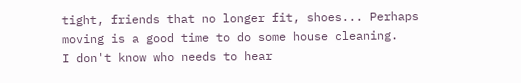tight, friends that no longer fit, shoes... Perhaps moving is a good time to do some house cleaning.
I don't know who needs to hear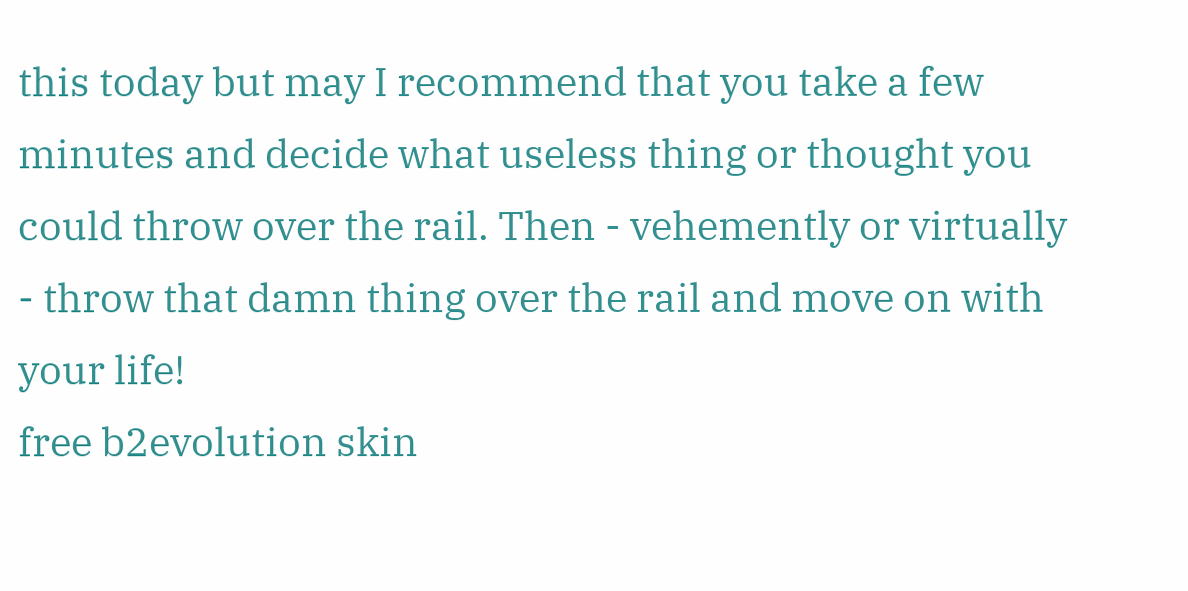this today but may I recommend that you take a few minutes and decide what useless thing or thought you could throw over the rail. Then - vehemently or virtually - throw that damn thing over the rail and move on with your life!
free b2evolution skin